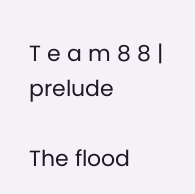T e a m 8 8 | prelude

The flood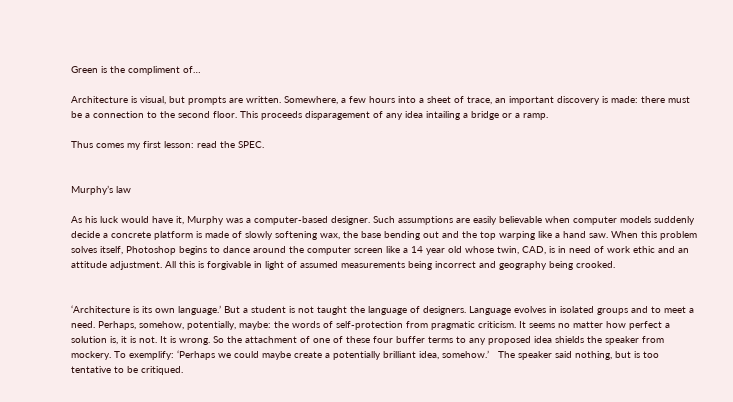Green is the compliment of…

Architecture is visual, but prompts are written. Somewhere, a few hours into a sheet of trace, an important discovery is made: there must be a connection to the second floor. This proceeds disparagement of any idea intailing a bridge or a ramp.

Thus comes my first lesson: read the SPEC.


Murphy’s law

As his luck would have it, Murphy was a computer-based designer. Such assumptions are easily believable when computer models suddenly decide a concrete platform is made of slowly softening wax, the base bending out and the top warping like a hand saw. When this problem solves itself, Photoshop begins to dance around the computer screen like a 14 year old whose twin, CAD, is in need of work ethic and an attitude adjustment. All this is forgivable in light of assumed measurements being incorrect and geography being crooked.


‘Architecture is its own language.’ But a student is not taught the language of designers. Language evolves in isolated groups and to meet a need. Perhaps, somehow, potentially, maybe: the words of self-protection from pragmatic criticism. It seems no matter how perfect a solution is, it is not. It is wrong. So the attachment of one of these four buffer terms to any proposed idea shields the speaker from mockery. To exemplify: ‘Perhaps we could maybe create a potentially brilliant idea, somehow.’   The speaker said nothing, but is too tentative to be critiqued.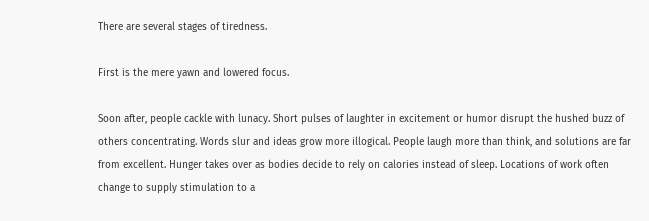There are several stages of tiredness.

First is the mere yawn and lowered focus.

Soon after, people cackle with lunacy. Short pulses of laughter in excitement or humor disrupt the hushed buzz of others concentrating. Words slur and ideas grow more illogical. People laugh more than think, and solutions are far from excellent. Hunger takes over as bodies decide to rely on calories instead of sleep. Locations of work often change to supply stimulation to a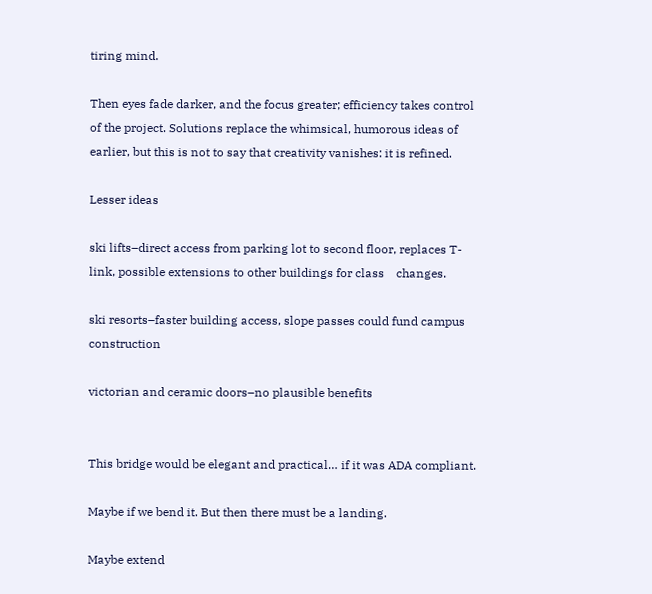tiring mind.

Then eyes fade darker, and the focus greater; efficiency takes control of the project. Solutions replace the whimsical, humorous ideas of earlier, but this is not to say that creativity vanishes: it is refined.

Lesser ideas

ski lifts–direct access from parking lot to second floor, replaces T-link, possible extensions to other buildings for class    changes.

ski resorts–faster building access, slope passes could fund campus construction

victorian and ceramic doors–no plausible benefits


This bridge would be elegant and practical… if it was ADA compliant.

Maybe if we bend it. But then there must be a landing.

Maybe extend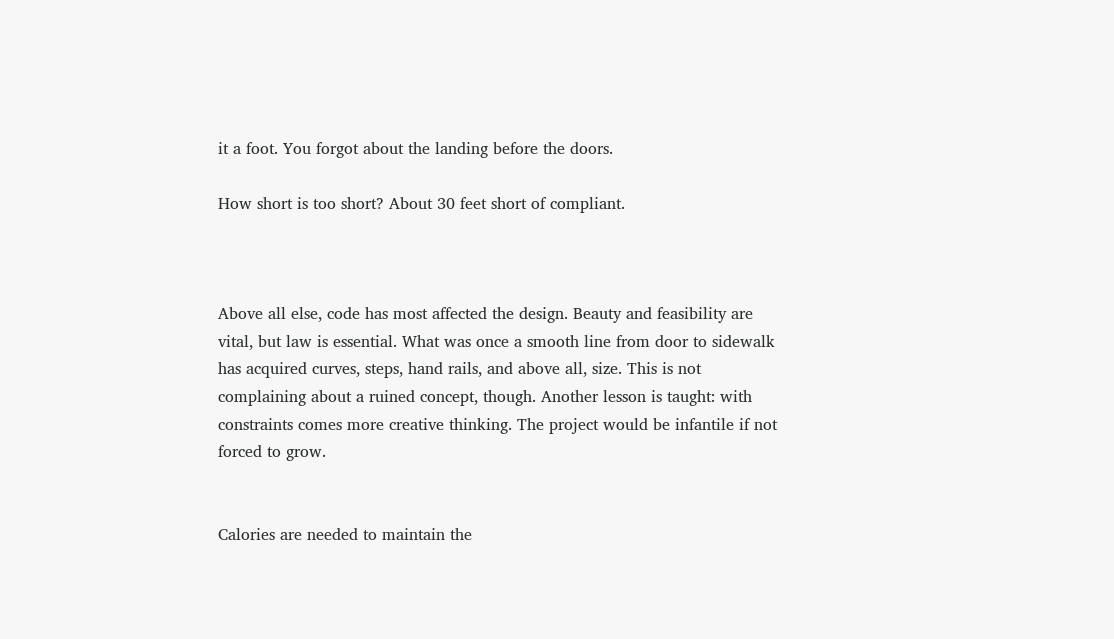it a foot. You forgot about the landing before the doors.

How short is too short? About 30 feet short of compliant.



Above all else, code has most affected the design. Beauty and feasibility are vital, but law is essential. What was once a smooth line from door to sidewalk has acquired curves, steps, hand rails, and above all, size. This is not complaining about a ruined concept, though. Another lesson is taught: with constraints comes more creative thinking. The project would be infantile if not forced to grow.


Calories are needed to maintain the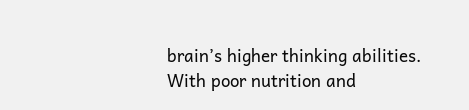brain’s higher thinking abilities. With poor nutrition and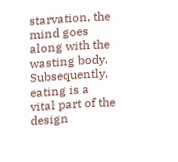starvation, the mind goes along with the wasting body. Subsequently, eating is a vital part of the design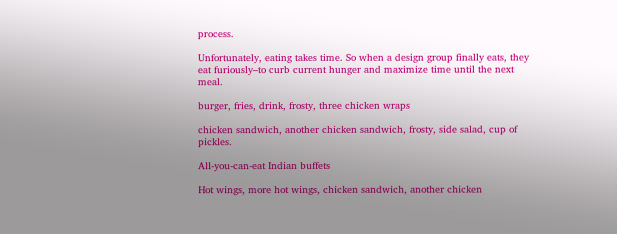process.

Unfortunately, eating takes time. So when a design group finally eats, they eat furiously–to curb current hunger and maximize time until the next meal.

burger, fries, drink, frosty, three chicken wraps

chicken sandwich, another chicken sandwich, frosty, side salad, cup of pickles.

All-you-can-eat Indian buffets

Hot wings, more hot wings, chicken sandwich, another chicken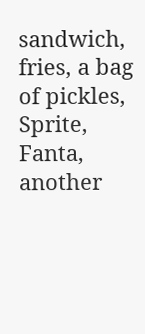sandwich, fries, a bag of pickles, Sprite, Fanta, another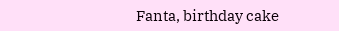Fanta, birthday cake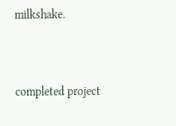milkshake.


completed project